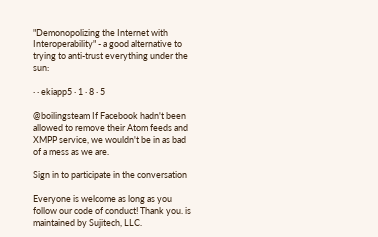"Demonopolizing the Internet with Interoperability" - a good alternative to trying to anti-trust everything under the sun:

· · ekiapp5 · 1 · 8 · 5

@boilingsteam If Facebook hadn't been allowed to remove their Atom feeds and XMPP service, we wouldn't be in as bad of a mess as we are.

Sign in to participate in the conversation

Everyone is welcome as long as you follow our code of conduct! Thank you. is maintained by Sujitech, LLC.